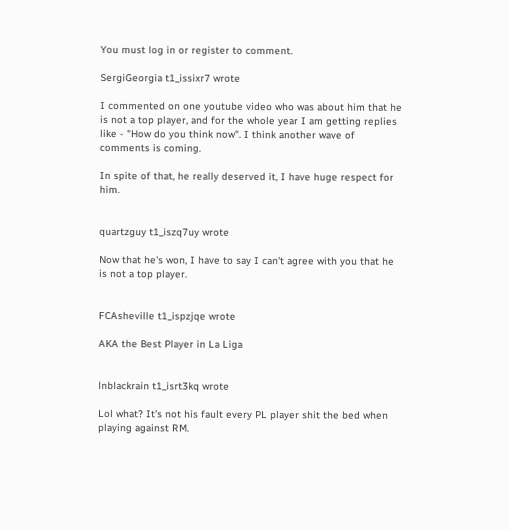You must log in or register to comment.

SergiGeorgia t1_issixr7 wrote

I commented on one youtube video who was about him that he is not a top player, and for the whole year I am getting replies like - "How do you think now". I think another wave of comments is coming.

In spite of that, he really deserved it, I have huge respect for him.


quartzguy t1_iszq7uy wrote

Now that he's won, I have to say I can't agree with you that he is not a top player.


FCAsheville t1_ispzjqe wrote

AKA the Best Player in La Liga


lnblackrain t1_isrt3kq wrote

Lol what? It’s not his fault every PL player shit the bed when playing against RM.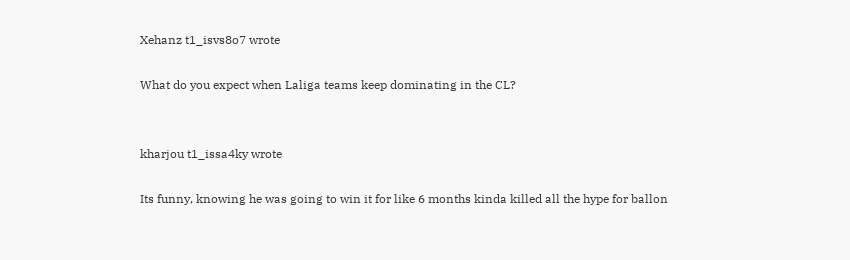Xehanz t1_isvs8o7 wrote

What do you expect when Laliga teams keep dominating in the CL?


kharjou t1_issa4ky wrote

Its funny, knowing he was going to win it for like 6 months kinda killed all the hype for ballon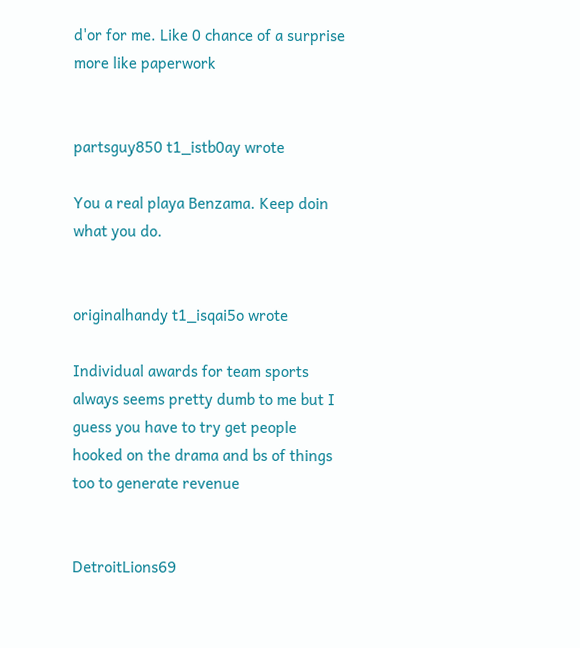d'or for me. Like 0 chance of a surprise more like paperwork


partsguy850 t1_istb0ay wrote

You a real playa Benzama. Keep doin what you do.


originalhandy t1_isqai5o wrote

Individual awards for team sports always seems pretty dumb to me but I guess you have to try get people hooked on the drama and bs of things too to generate revenue


DetroitLions69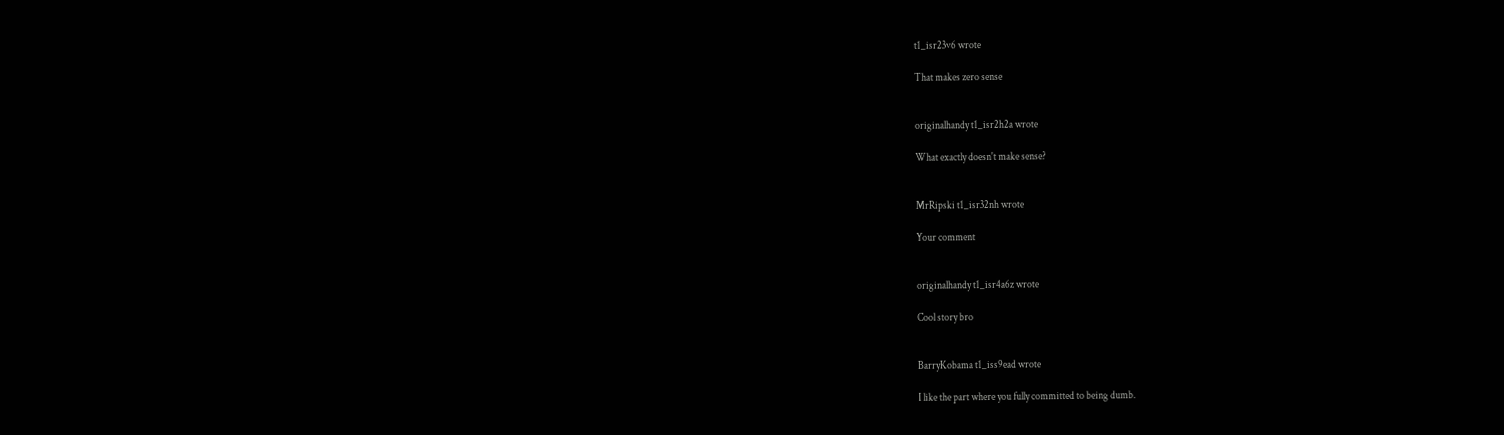t1_isr23v6 wrote

That makes zero sense


originalhandy t1_isr2h2a wrote

What exactly doesn't make sense?


MrRipski t1_isr32nh wrote

Your comment


originalhandy t1_isr4a6z wrote

Cool story bro


BarryKobama t1_iss9ead wrote

I like the part where you fully committed to being dumb.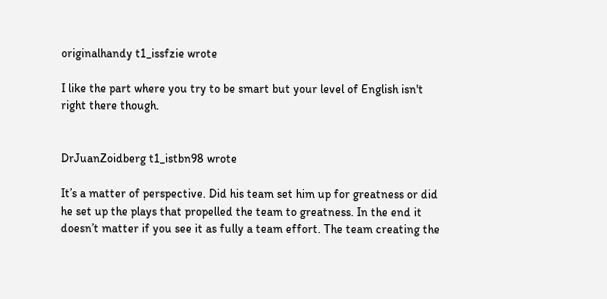originalhandy t1_issfzie wrote

I like the part where you try to be smart but your level of English isn't right there though.


DrJuanZoidberg t1_istbn98 wrote

It’s a matter of perspective. Did his team set him up for greatness or did he set up the plays that propelled the team to greatness. In the end it doesn’t matter if you see it as fully a team effort. The team creating the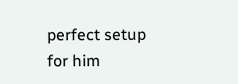perfect setup for him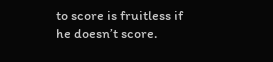to score is fruitless if he doesn’t score.